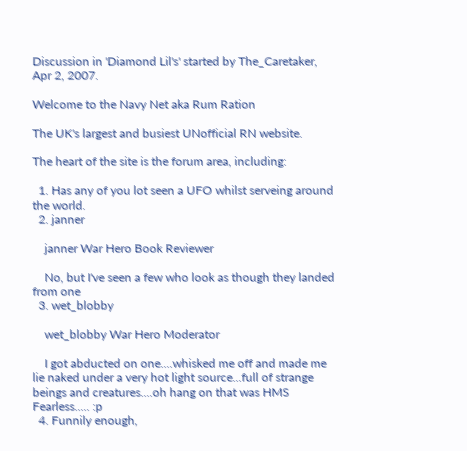Discussion in 'Diamond Lil's' started by The_Caretaker, Apr 2, 2007.

Welcome to the Navy Net aka Rum Ration

The UK's largest and busiest UNofficial RN website.

The heart of the site is the forum area, including:

  1. Has any of you lot seen a UFO whilst serveing around the world.
  2. janner

    janner War Hero Book Reviewer

    No, but I've seen a few who look as though they landed from one
  3. wet_blobby

    wet_blobby War Hero Moderator

    I got abducted on one....whisked me off and made me lie naked under a very hot light source...full of strange beings and creatures....oh hang on that was HMS Fearless..... :p
  4. Funnily enough,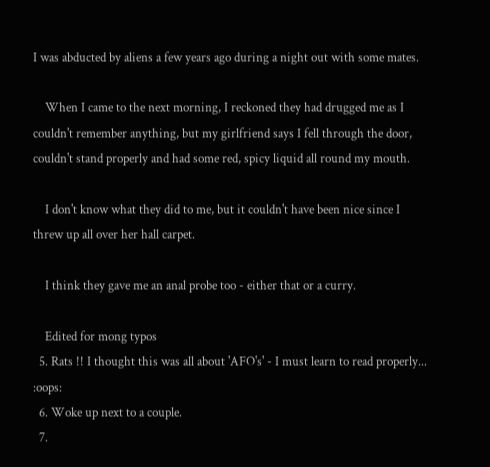I was abducted by aliens a few years ago during a night out with some mates.

    When I came to the next morning, I reckoned they had drugged me as I couldn't remember anything, but my girlfriend says I fell through the door, couldn't stand properly and had some red, spicy liquid all round my mouth.

    I don't know what they did to me, but it couldn't have been nice since I threw up all over her hall carpet.

    I think they gave me an anal probe too - either that or a curry.

    Edited for mong typos
  5. Rats !! I thought this was all about 'AFO's' - I must learn to read properly... :oops:
  6. Woke up next to a couple.
  7.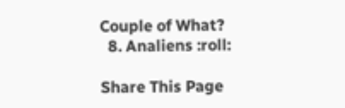Couple of What?
  8. Analiens :roll:

Share This Page